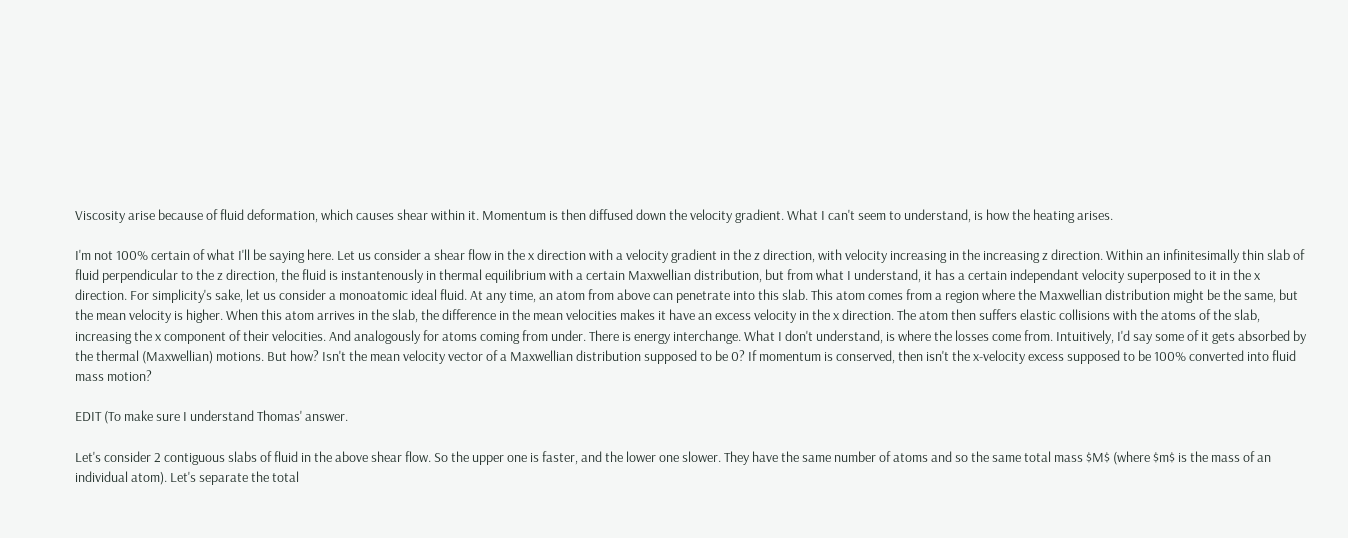Viscosity arise because of fluid deformation, which causes shear within it. Momentum is then diffused down the velocity gradient. What I can't seem to understand, is how the heating arises.

I'm not 100% certain of what I'll be saying here. Let us consider a shear flow in the x direction with a velocity gradient in the z direction, with velocity increasing in the increasing z direction. Within an infinitesimally thin slab of fluid perpendicular to the z direction, the fluid is instantenously in thermal equilibrium with a certain Maxwellian distribution, but from what I understand, it has a certain independant velocity superposed to it in the x direction. For simplicity's sake, let us consider a monoatomic ideal fluid. At any time, an atom from above can penetrate into this slab. This atom comes from a region where the Maxwellian distribution might be the same, but the mean velocity is higher. When this atom arrives in the slab, the difference in the mean velocities makes it have an excess velocity in the x direction. The atom then suffers elastic collisions with the atoms of the slab, increasing the x component of their velocities. And analogously for atoms coming from under. There is energy interchange. What I don't understand, is where the losses come from. Intuitively, I'd say some of it gets absorbed by the thermal (Maxwellian) motions. But how? Isn't the mean velocity vector of a Maxwellian distribution supposed to be 0? If momentum is conserved, then isn't the x-velocity excess supposed to be 100% converted into fluid mass motion?

EDIT (To make sure I understand Thomas' answer.

Let's consider 2 contiguous slabs of fluid in the above shear flow. So the upper one is faster, and the lower one slower. They have the same number of atoms and so the same total mass $M$ (where $m$ is the mass of an individual atom). Let's separate the total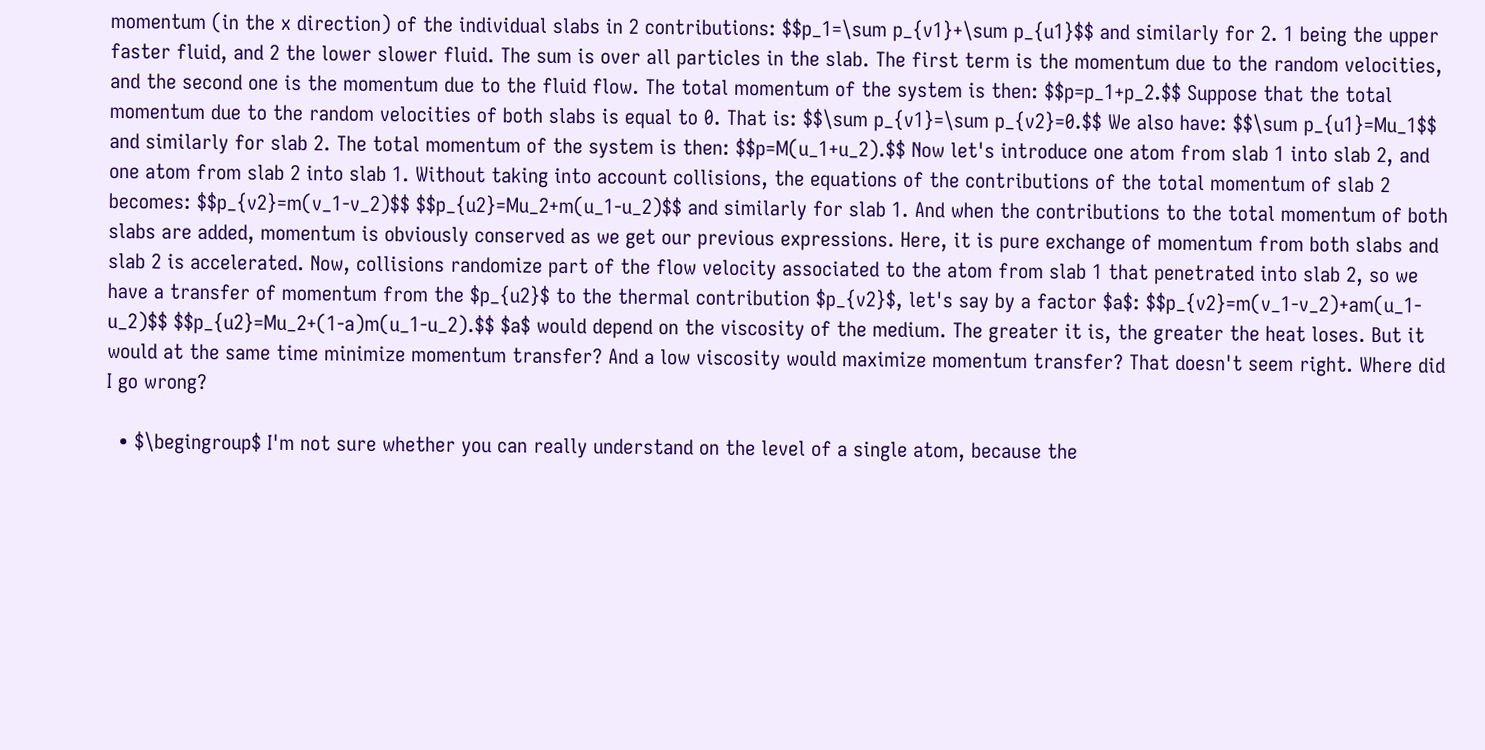momentum (in the x direction) of the individual slabs in 2 contributions: $$p_1=\sum p_{v1}+\sum p_{u1}$$ and similarly for 2. 1 being the upper faster fluid, and 2 the lower slower fluid. The sum is over all particles in the slab. The first term is the momentum due to the random velocities, and the second one is the momentum due to the fluid flow. The total momentum of the system is then: $$p=p_1+p_2.$$ Suppose that the total momentum due to the random velocities of both slabs is equal to 0. That is: $$\sum p_{v1}=\sum p_{v2}=0.$$ We also have: $$\sum p_{u1}=Mu_1$$ and similarly for slab 2. The total momentum of the system is then: $$p=M(u_1+u_2).$$ Now let's introduce one atom from slab 1 into slab 2, and one atom from slab 2 into slab 1. Without taking into account collisions, the equations of the contributions of the total momentum of slab 2 becomes: $$p_{v2}=m(v_1-v_2)$$ $$p_{u2}=Mu_2+m(u_1-u_2)$$ and similarly for slab 1. And when the contributions to the total momentum of both slabs are added, momentum is obviously conserved as we get our previous expressions. Here, it is pure exchange of momentum from both slabs and slab 2 is accelerated. Now, collisions randomize part of the flow velocity associated to the atom from slab 1 that penetrated into slab 2, so we have a transfer of momentum from the $p_{u2}$ to the thermal contribution $p_{v2}$, let's say by a factor $a$: $$p_{v2}=m(v_1-v_2)+am(u_1-u_2)$$ $$p_{u2}=Mu_2+(1-a)m(u_1-u_2).$$ $a$ would depend on the viscosity of the medium. The greater it is, the greater the heat loses. But it would at the same time minimize momentum transfer? And a low viscosity would maximize momentum transfer? That doesn't seem right. Where did I go wrong?

  • $\begingroup$ I'm not sure whether you can really understand on the level of a single atom, because the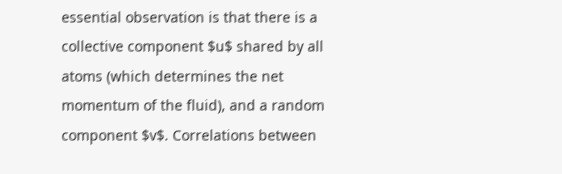essential observation is that there is a collective component $u$ shared by all atoms (which determines the net momentum of the fluid), and a random component $v$. Correlations between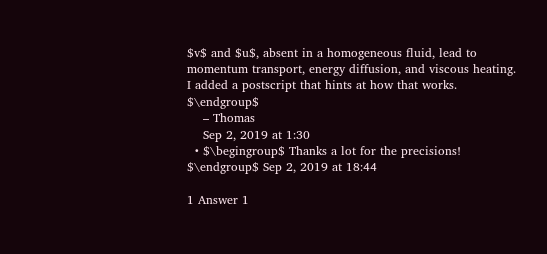$v$ and $u$, absent in a homogeneous fluid, lead to momentum transport, energy diffusion, and viscous heating. I added a postscript that hints at how that works. $\endgroup$
    – Thomas
    Sep 2, 2019 at 1:30
  • $\begingroup$ Thanks a lot for the precisions! $\endgroup$ Sep 2, 2019 at 18:44

1 Answer 1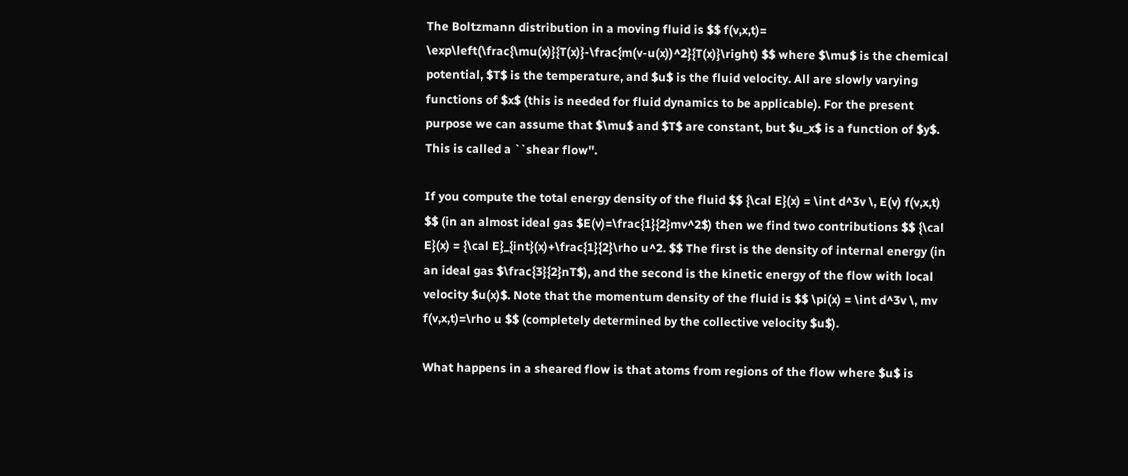The Boltzmann distribution in a moving fluid is $$ f(v,x,t)= \exp\left(\frac{\mu(x)}{T(x)}-\frac{m(v-u(x))^2}{T(x)}\right) $$ where $\mu$ is the chemical potential, $T$ is the temperature, and $u$ is the fluid velocity. All are slowly varying functions of $x$ (this is needed for fluid dynamics to be applicable). For the present purpose we can assume that $\mu$ and $T$ are constant, but $u_x$ is a function of $y$. This is called a ``shear flow''.

If you compute the total energy density of the fluid $$ {\cal E}(x) = \int d^3v \, E(v) f(v,x,t) $$ (in an almost ideal gas $E(v)=\frac{1}{2}mv^2$) then we find two contributions $$ {\cal E}(x) = {\cal E}_{int}(x)+\frac{1}{2}\rho u^2. $$ The first is the density of internal energy (in an ideal gas $\frac{3}{2}nT$), and the second is the kinetic energy of the flow with local velocity $u(x)$. Note that the momentum density of the fluid is $$ \pi(x) = \int d^3v \, mv f(v,x,t)=\rho u $$ (completely determined by the collective velocity $u$).

What happens in a sheared flow is that atoms from regions of the flow where $u$ is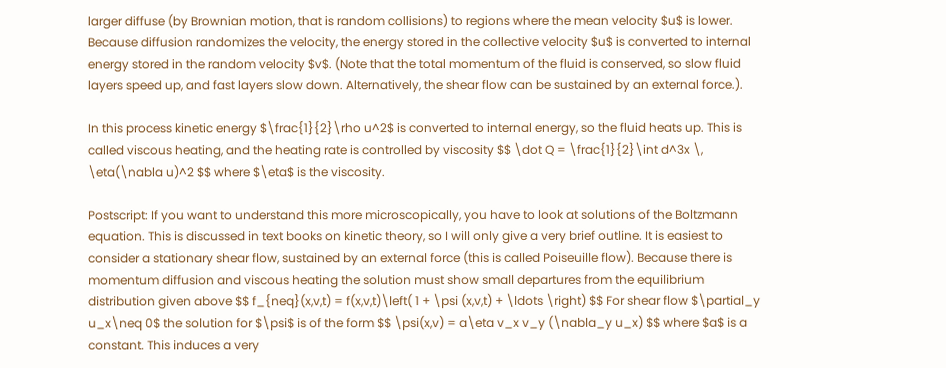larger diffuse (by Brownian motion, that is random collisions) to regions where the mean velocity $u$ is lower. Because diffusion randomizes the velocity, the energy stored in the collective velocity $u$ is converted to internal energy stored in the random velocity $v$. (Note that the total momentum of the fluid is conserved, so slow fluid layers speed up, and fast layers slow down. Alternatively, the shear flow can be sustained by an external force.).

In this process kinetic energy $\frac{1}{2}\rho u^2$ is converted to internal energy, so the fluid heats up. This is called viscous heating, and the heating rate is controlled by viscosity $$ \dot Q = \frac{1}{2}\int d^3x \, \eta(\nabla u)^2 $$ where $\eta$ is the viscosity.

Postscript: If you want to understand this more microscopically, you have to look at solutions of the Boltzmann equation. This is discussed in text books on kinetic theory, so I will only give a very brief outline. It is easiest to consider a stationary shear flow, sustained by an external force (this is called Poiseuille flow). Because there is momentum diffusion and viscous heating the solution must show small departures from the equilibrium distribution given above $$ f_{neq}(x,v,t) = f(x,v,t)\left( 1 + \psi (x,v,t) + \ldots \right) $$ For shear flow $\partial_y u_x\neq 0$ the solution for $\psi$ is of the form $$ \psi(x,v) = a\eta v_x v_y (\nabla_y u_x) $$ where $a$ is a constant. This induces a very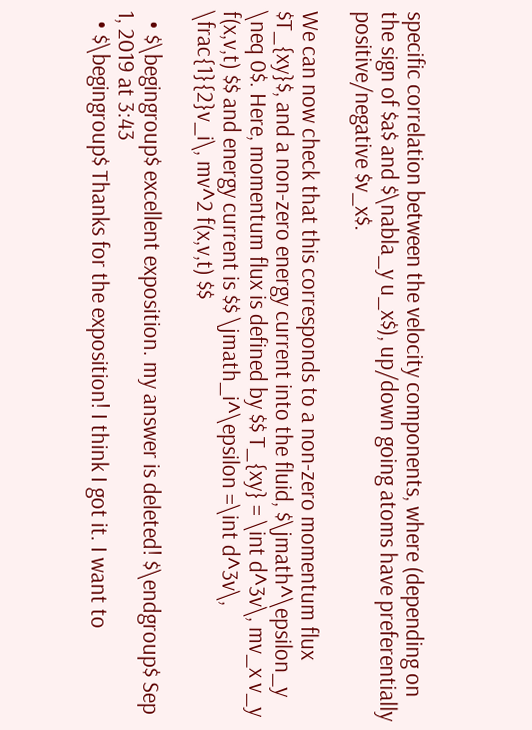specific correlation between the velocity components, where (depending on the sign of $a$ and $\nabla_y u_x$), up/down going atoms have preferentially positive/negative $v_x$.

We can now check that this corresponds to a non-zero momentum flux $T_{xy}$, and a non-zero energy current into the fluid, $\jmath^\epsilon_y \neq 0$. Here, momentum flux is defined by $$ T_{xy} = \int d^3v\, mv_x v_y f(x,v,t) $$ and energy current is $$ \jmath_i^\epsilon =\int d^3v\, \frac{1}{2}v_i\, mv^2 f(x,v,t) $$

  • $\begingroup$ excellent exposition. my answer is deleted! $\endgroup$ Sep 1, 2019 at 3:43
  • $\begingroup$ Thanks for the exposition! I think I got it. I want to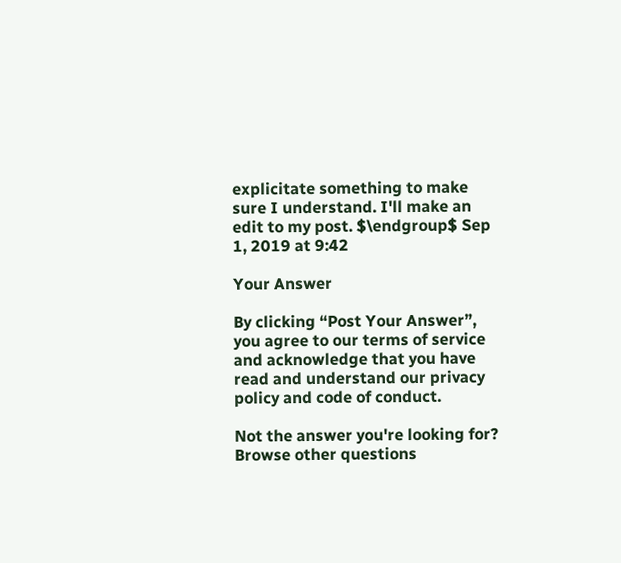explicitate something to make sure I understand. I'll make an edit to my post. $\endgroup$ Sep 1, 2019 at 9:42

Your Answer

By clicking “Post Your Answer”, you agree to our terms of service and acknowledge that you have read and understand our privacy policy and code of conduct.

Not the answer you're looking for? Browse other questions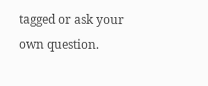tagged or ask your own question.